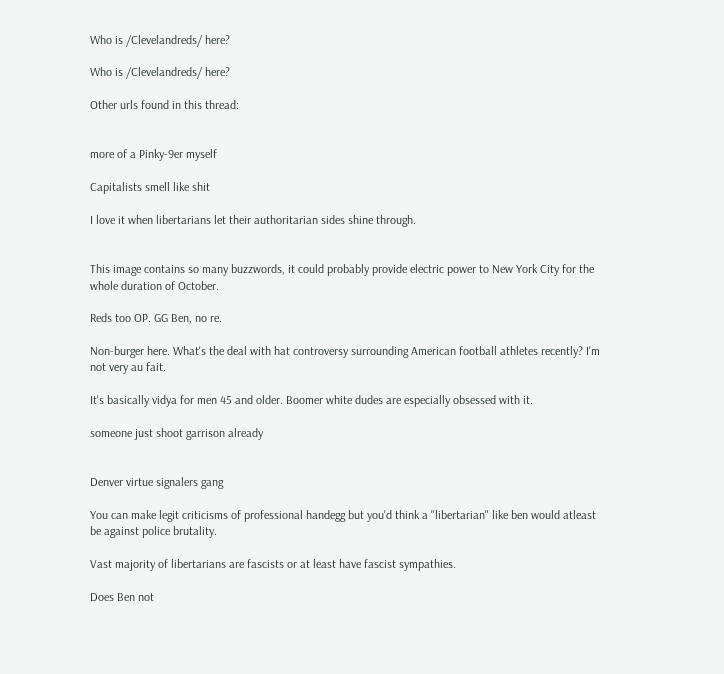Who is /Clevelandreds/ here?

Who is /Clevelandreds/ here?

Other urls found in this thread:


more of a Pinky-9er myself

Capitalists smell like shit

I love it when libertarians let their authoritarian sides shine through.


This image contains so many buzzwords, it could probably provide electric power to New York City for the whole duration of October.

Reds too OP. GG Ben, no re.

Non-burger here. What's the deal with hat controversy surrounding American football athletes recently? I'm not very au fait.

It's basically vidya for men 45 and older. Boomer white dudes are especially obsessed with it.

someone just shoot garrison already


Denver virtue signalers gang

You can make legit criticisms of professional handegg but you'd think a "libertarian" like ben would atleast be against police brutality.

Vast majority of libertarians are fascists or at least have fascist sympathies.

Does Ben not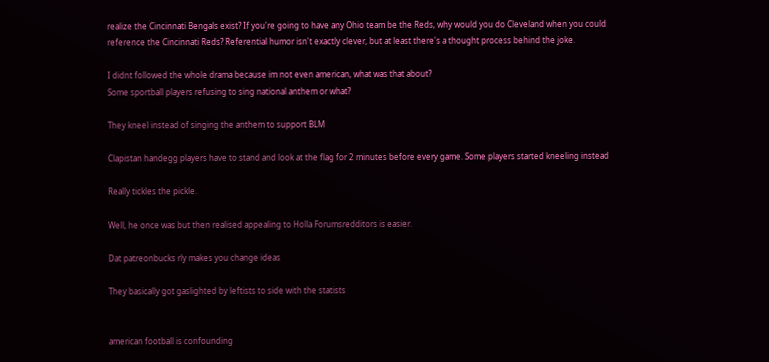realize the Cincinnati Bengals exist? If you're going to have any Ohio team be the Reds, why would you do Cleveland when you could reference the Cincinnati Reds? Referential humor isn't exactly clever, but at least there's a thought process behind the joke.

I didnt followed the whole drama because im not even american, what was that about?
Some sportball players refusing to sing national anthem or what?

They kneel instead of singing the anthem to support BLM

Clapistan handegg players have to stand and look at the flag for 2 minutes before every game. Some players started kneeling instead

Really tickles the pickle.

Well, he once was but then realised appealing to Holla Forumsredditors is easier.

Dat patreonbucks rly makes you change ideas

They basically got gaslighted by leftists to side with the statists


american football is confounding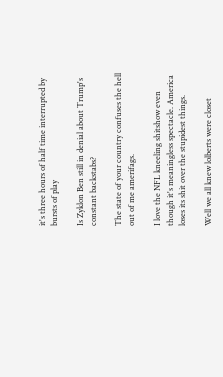it's three hours of half time interrupted by bursts of play

Is Zyklon Ben still in denial about Trump's constant backstabs?

The state of your country confuses the hell out of me amerifags.

I love the NFL kneeling shitshow even though it's meaningless spectacle. America loses its shit over the stupidest things.

Well we all knew lolberts were closet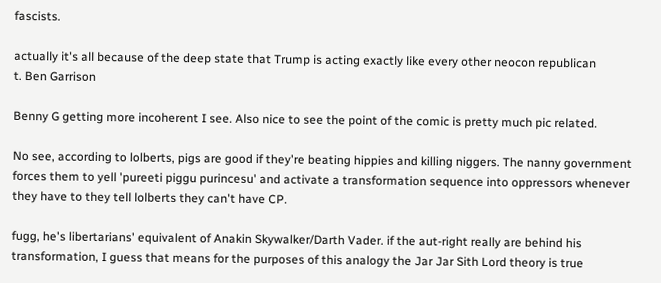fascists.

actually it's all because of the deep state that Trump is acting exactly like every other neocon republican
t. Ben Garrison

Benny G getting more incoherent I see. Also nice to see the point of the comic is pretty much pic related.

No see, according to lolberts, pigs are good if they're beating hippies and killing niggers. The nanny government forces them to yell 'pureeti piggu purincesu' and activate a transformation sequence into oppressors whenever they have to they tell lolberts they can't have CP.

fugg, he's libertarians' equivalent of Anakin Skywalker/Darth Vader. if the aut-right really are behind his transformation, I guess that means for the purposes of this analogy the Jar Jar Sith Lord theory is true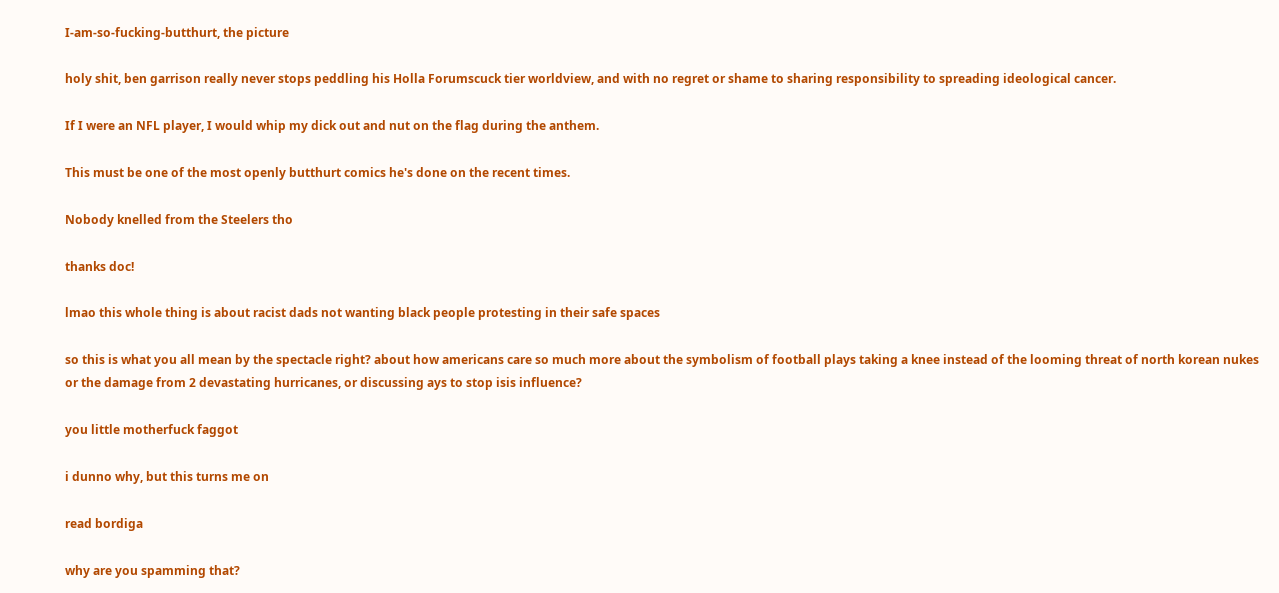I-am-so-fucking-butthurt, the picture

holy shit, ben garrison really never stops peddling his Holla Forumscuck tier worldview, and with no regret or shame to sharing responsibility to spreading ideological cancer.

If I were an NFL player, I would whip my dick out and nut on the flag during the anthem.

This must be one of the most openly butthurt comics he's done on the recent times.

Nobody knelled from the Steelers tho

thanks doc!

lmao this whole thing is about racist dads not wanting black people protesting in their safe spaces

so this is what you all mean by the spectacle right? about how americans care so much more about the symbolism of football plays taking a knee instead of the looming threat of north korean nukes or the damage from 2 devastating hurricanes, or discussing ays to stop isis influence?

you little motherfuck faggot

i dunno why, but this turns me on

read bordiga

why are you spamming that?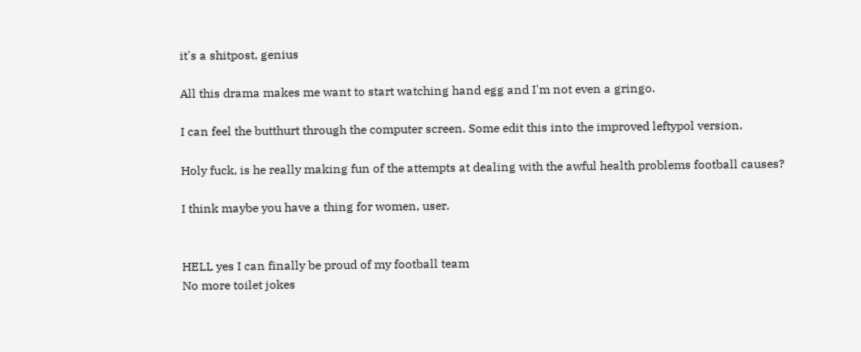it's a shitpost, genius

All this drama makes me want to start watching hand egg and I'm not even a gringo.

I can feel the butthurt through the computer screen. Some edit this into the improved leftypol version.

Holy fuck, is he really making fun of the attempts at dealing with the awful health problems football causes?

I think maybe you have a thing for women, user.


HELL yes I can finally be proud of my football team
No more toilet jokes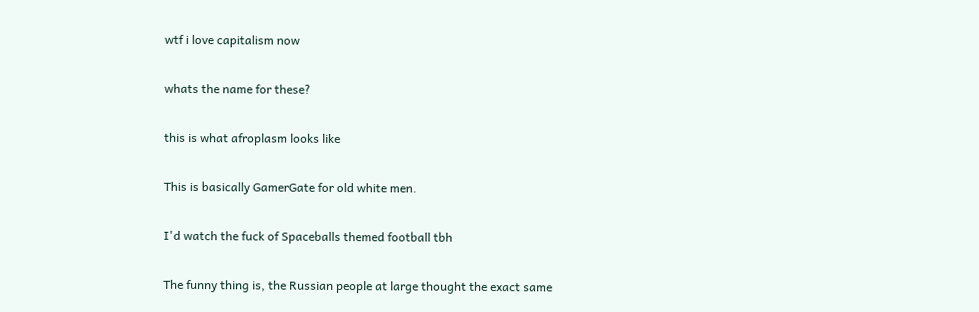wtf i love capitalism now

whats the name for these?

this is what afroplasm looks like

This is basically GamerGate for old white men.

I'd watch the fuck of Spaceballs themed football tbh

The funny thing is, the Russian people at large thought the exact same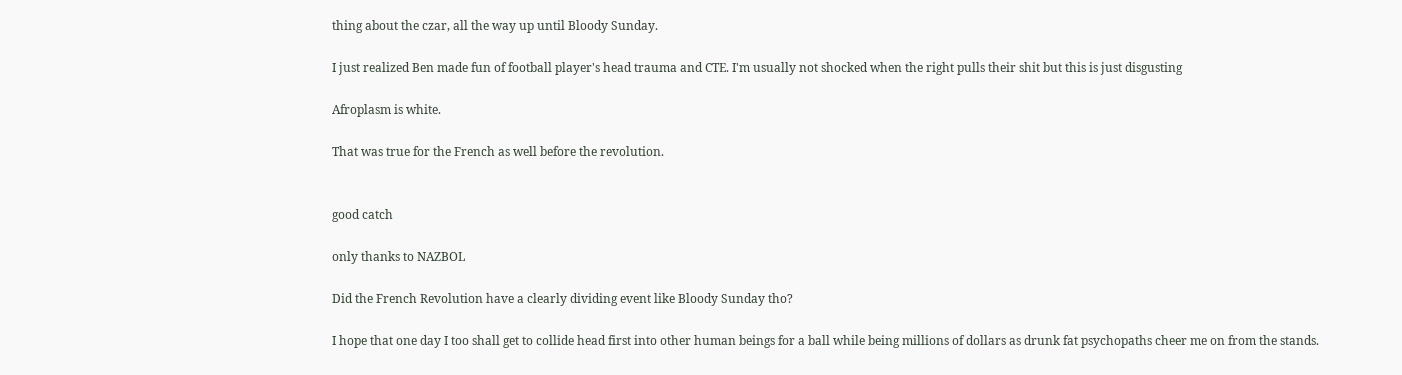thing about the czar, all the way up until Bloody Sunday.

I just realized Ben made fun of football player's head trauma and CTE. I'm usually not shocked when the right pulls their shit but this is just disgusting

Afroplasm is white.

That was true for the French as well before the revolution.


good catch

only thanks to NAZBOL

Did the French Revolution have a clearly dividing event like Bloody Sunday tho?

I hope that one day I too shall get to collide head first into other human beings for a ball while being millions of dollars as drunk fat psychopaths cheer me on from the stands.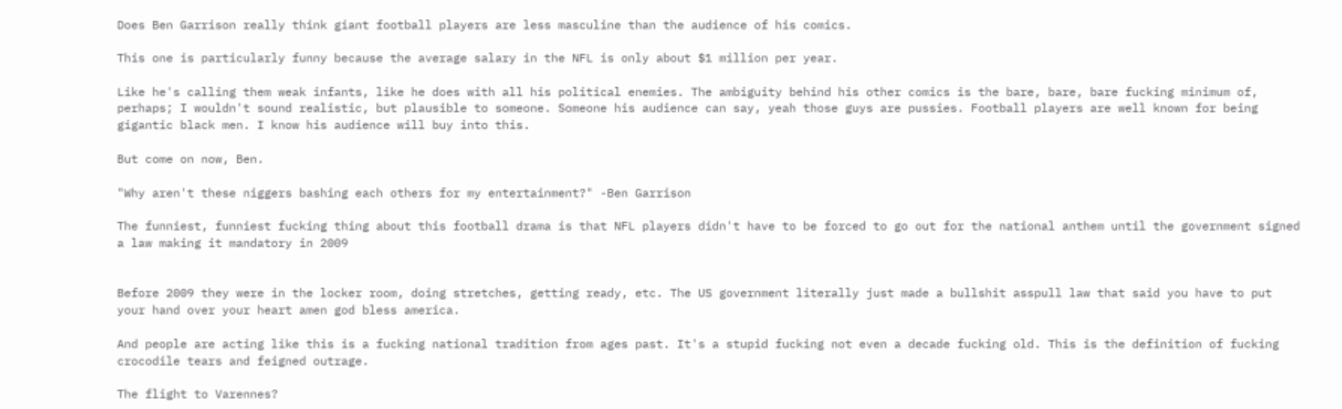Does Ben Garrison really think giant football players are less masculine than the audience of his comics.

This one is particularly funny because the average salary in the NFL is only about $1 million per year.

Like he's calling them weak infants, like he does with all his political enemies. The ambiguity behind his other comics is the bare, bare, bare fucking minimum of, perhaps; I wouldn't sound realistic, but plausible to someone. Someone his audience can say, yeah those guys are pussies. Football players are well known for being gigantic black men. I know his audience will buy into this.

But come on now, Ben.

"Why aren't these niggers bashing each others for my entertainment?" -Ben Garrison

The funniest, funniest fucking thing about this football drama is that NFL players didn't have to be forced to go out for the national anthem until the government signed a law making it mandatory in 2009


Before 2009 they were in the locker room, doing stretches, getting ready, etc. The US government literally just made a bullshit asspull law that said you have to put your hand over your heart amen god bless america.

And people are acting like this is a fucking national tradition from ages past. It's a stupid fucking not even a decade fucking old. This is the definition of fucking crocodile tears and feigned outrage.

The flight to Varennes?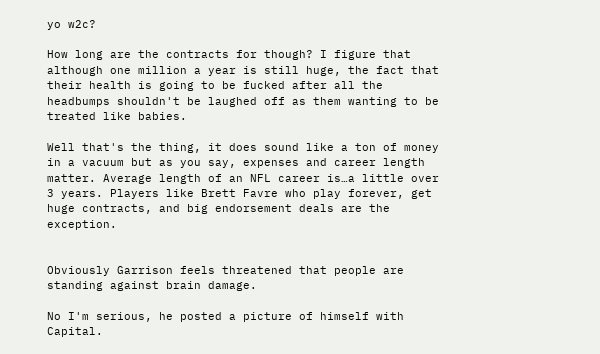yo w2c?

How long are the contracts for though? I figure that although one million a year is still huge, the fact that their health is going to be fucked after all the headbumps shouldn't be laughed off as them wanting to be treated like babies.

Well that's the thing, it does sound like a ton of money in a vacuum but as you say, expenses and career length matter. Average length of an NFL career is…a little over 3 years. Players like Brett Favre who play forever, get huge contracts, and big endorsement deals are the exception.


Obviously Garrison feels threatened that people are standing against brain damage.

No I'm serious, he posted a picture of himself with Capital.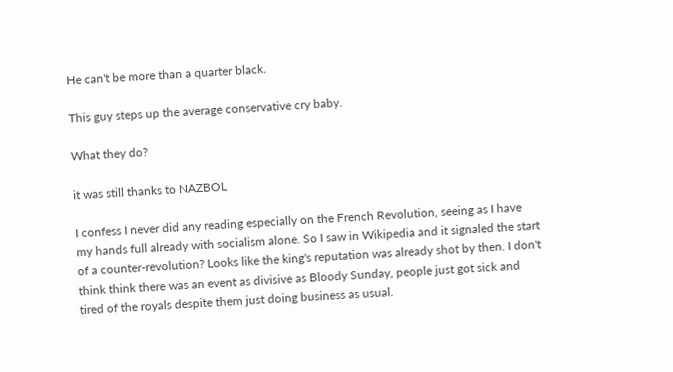He can't be more than a quarter black.

This guy steps up the average conservative cry baby.

What they do?

it was still thanks to NAZBOL

I confess I never did any reading especially on the French Revolution, seeing as I have my hands full already with socialism alone. So I saw in Wikipedia and it signaled the start of a counter-revolution? Looks like the king's reputation was already shot by then. I don't think think there was an event as divisive as Bloody Sunday, people just got sick and tired of the royals despite them just doing business as usual.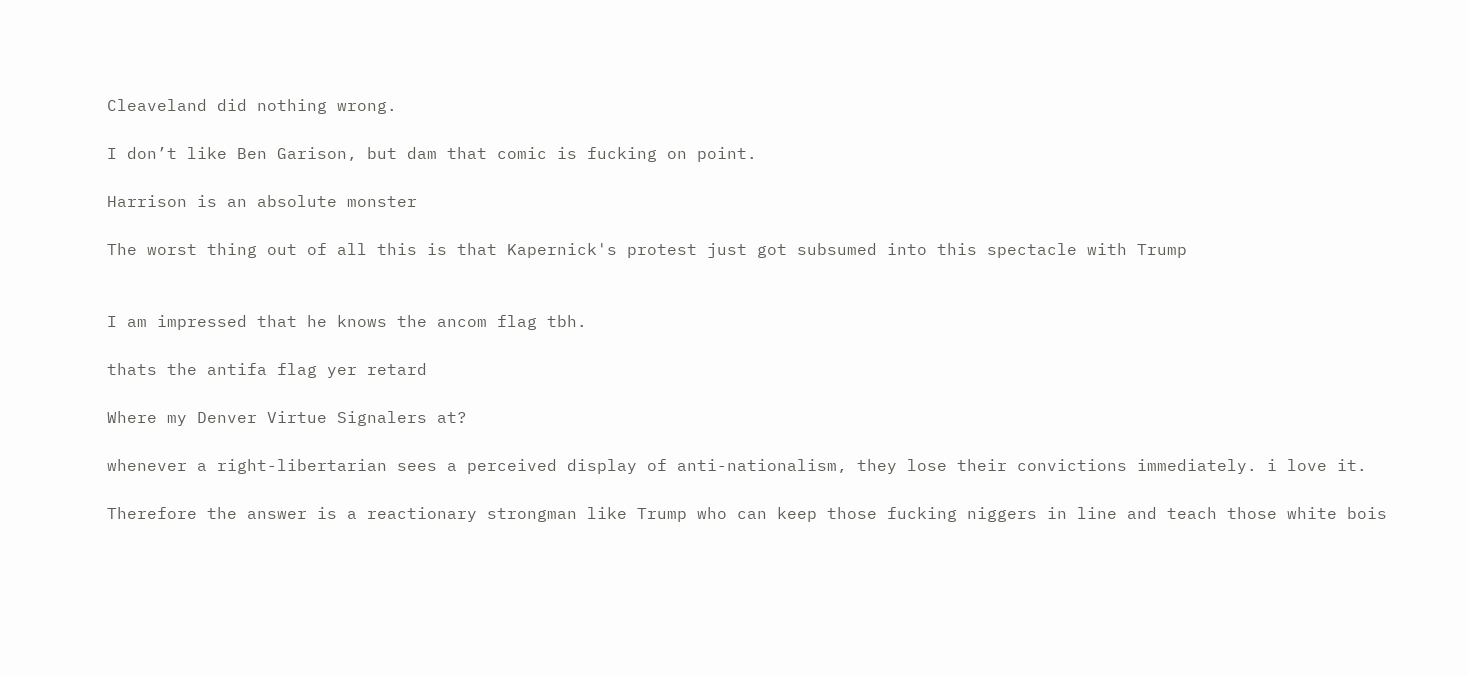Cleaveland did nothing wrong.

I don’t like Ben Garison, but dam that comic is fucking on point.

Harrison is an absolute monster

The worst thing out of all this is that Kapernick's protest just got subsumed into this spectacle with Trump


I am impressed that he knows the ancom flag tbh.

thats the antifa flag yer retard

Where my Denver Virtue Signalers at?

whenever a right-libertarian sees a perceived display of anti-nationalism, they lose their convictions immediately. i love it.

Therefore the answer is a reactionary strongman like Trump who can keep those fucking niggers in line and teach those white bois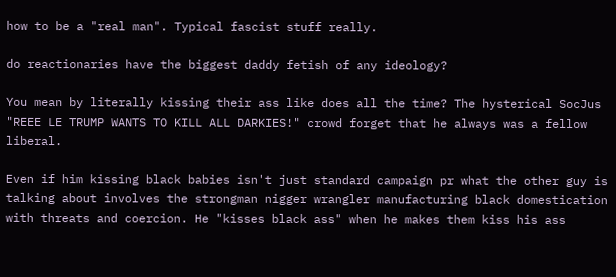how to be a "real man". Typical fascist stuff really.

do reactionaries have the biggest daddy fetish of any ideology?

You mean by literally kissing their ass like does all the time? The hysterical SocJus "REEE LE TRUMP WANTS TO KILL ALL DARKIES!" crowd forget that he always was a fellow liberal.

Even if him kissing black babies isn't just standard campaign pr what the other guy is talking about involves the strongman nigger wrangler manufacturing black domestication with threats and coercion. He "kisses black ass" when he makes them kiss his ass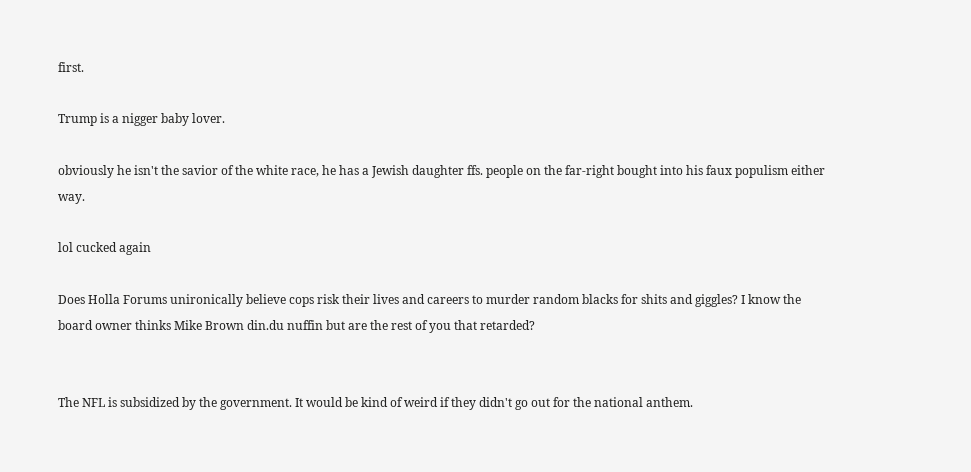first.

Trump is a nigger baby lover.

obviously he isn't the savior of the white race, he has a Jewish daughter ffs. people on the far-right bought into his faux populism either way.

lol cucked again

Does Holla Forums unironically believe cops risk their lives and careers to murder random blacks for shits and giggles? I know the board owner thinks Mike Brown din.du nuffin but are the rest of you that retarded?


The NFL is subsidized by the government. It would be kind of weird if they didn't go out for the national anthem.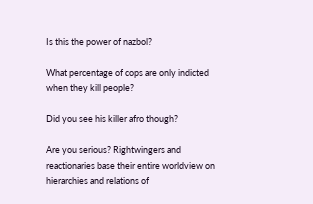Is this the power of nazbol?

What percentage of cops are only indicted when they kill people?

Did you see his killer afro though?

Are you serious? Rightwingers and reactionaries base their entire worldview on hierarchies and relations of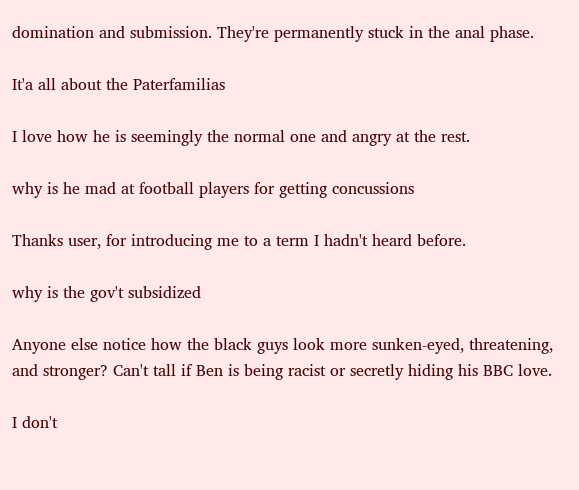domination and submission. They're permanently stuck in the anal phase.

It'a all about the Paterfamilias

I love how he is seemingly the normal one and angry at the rest.

why is he mad at football players for getting concussions

Thanks user, for introducing me to a term I hadn't heard before.

why is the gov't subsidized

Anyone else notice how the black guys look more sunken-eyed, threatening, and stronger? Can't tall if Ben is being racist or secretly hiding his BBC love.

I don't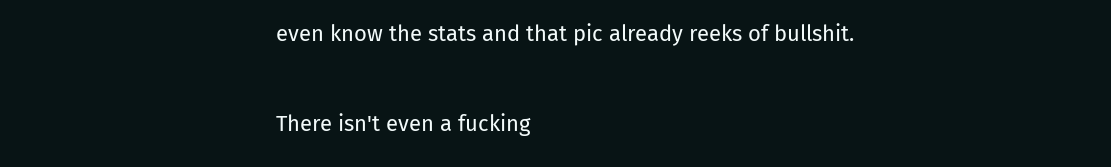even know the stats and that pic already reeks of bullshit.

There isn't even a fucking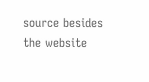source besides the website